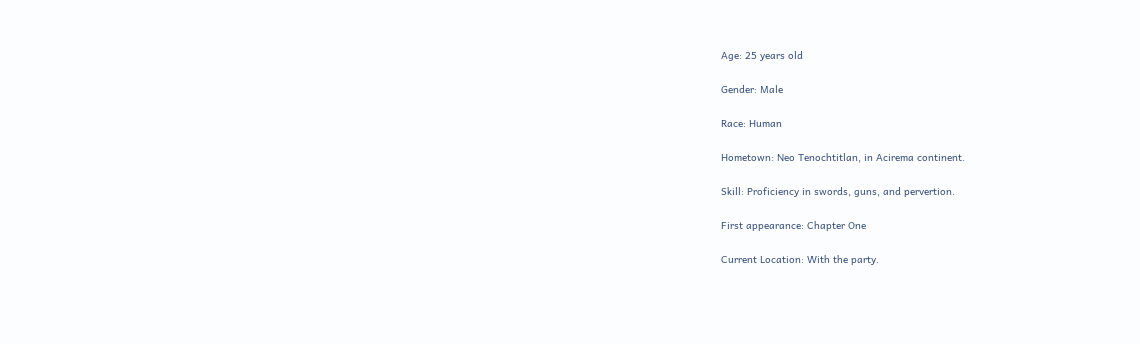Age: 25 years old

Gender: Male

Race: Human

Hometown: Neo Tenochtitlan, in Acirema continent.

Skill: Proficiency in swords, guns, and pervertion.

First appearance: Chapter One

Current Location: With the party.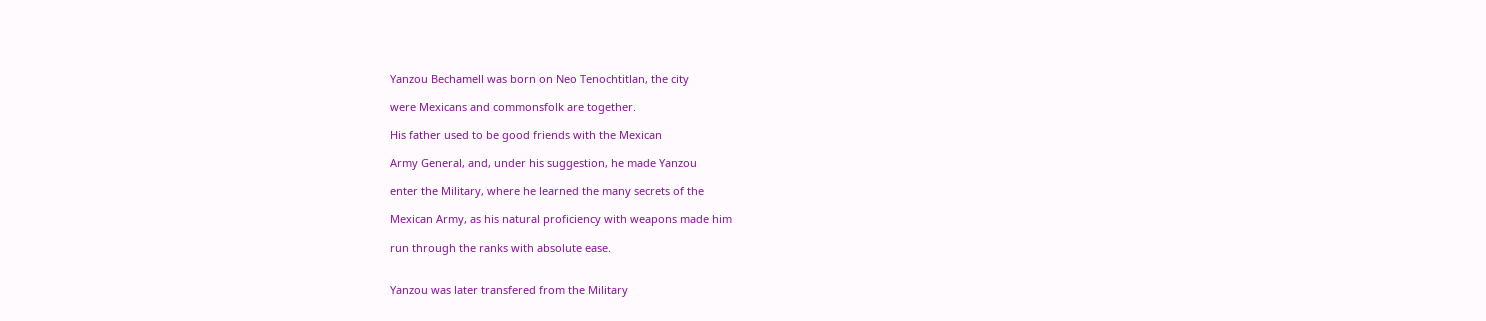Yanzou Bechamell was born on Neo Tenochtitlan, the city

were Mexicans and commonsfolk are together.

His father used to be good friends with the Mexican

Army General, and, under his suggestion, he made Yanzou

enter the Military, where he learned the many secrets of the

Mexican Army, as his natural proficiency with weapons made him

run through the ranks with absolute ease.


Yanzou was later transfered from the Military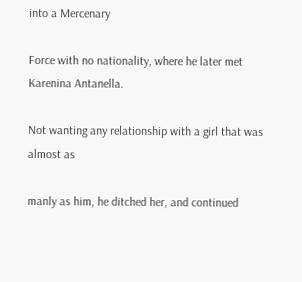into a Mercenary

Force with no nationality, where he later met Karenina Antanella.

Not wanting any relationship with a girl that was almost as

manly as him, he ditched her, and continued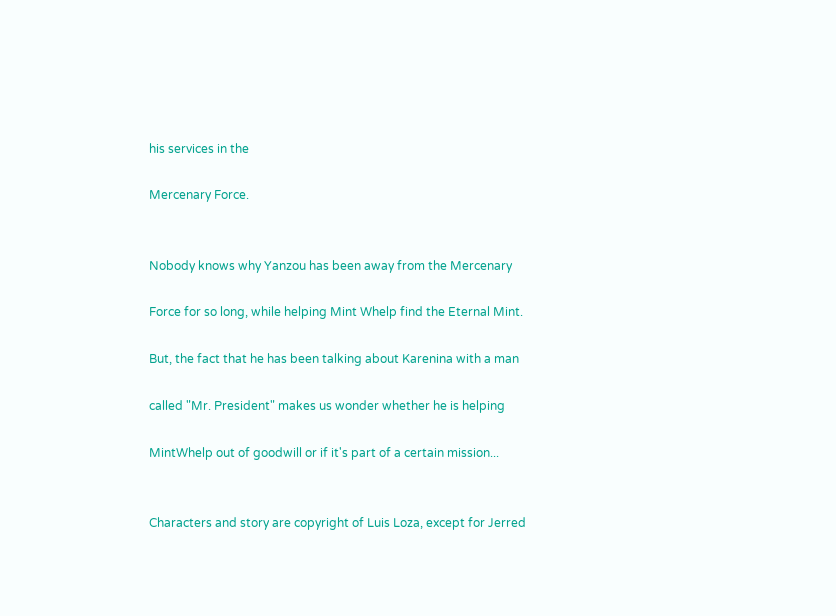his services in the

Mercenary Force.


Nobody knows why Yanzou has been away from the Mercenary

Force for so long, while helping Mint Whelp find the Eternal Mint.

But, the fact that he has been talking about Karenina with a man

called "Mr. President" makes us wonder whether he is helping

MintWhelp out of goodwill or if it's part of a certain mission...


Characters and story are copyright of Luis Loza, except for Jerred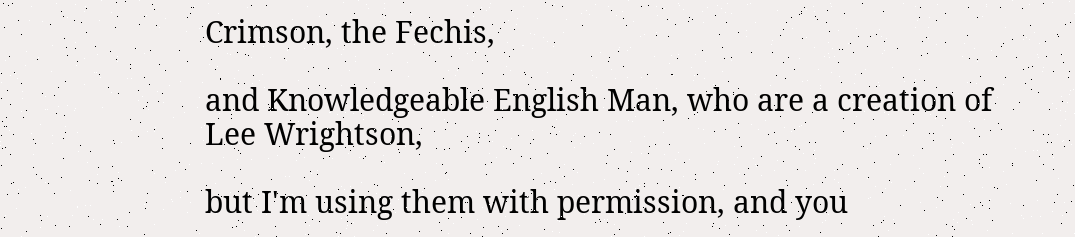Crimson, the Fechis,

and Knowledgeable English Man, who are a creation of Lee Wrightson,

but I'm using them with permission, and you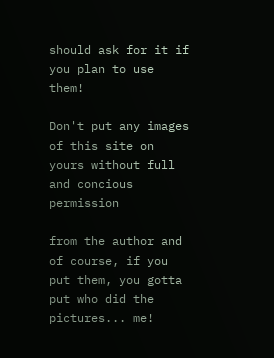should ask for it if you plan to use them!

Don't put any images of this site on yours without full and concious permission

from the author and of course, if you put them, you gotta put who did the pictures... me!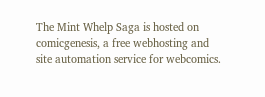The Mint Whelp Saga is hosted on comicgenesis, a free webhosting and site automation service for webcomics.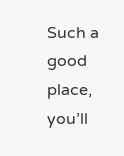Such a good place, you’ll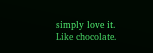simply love it. Like chocolate.